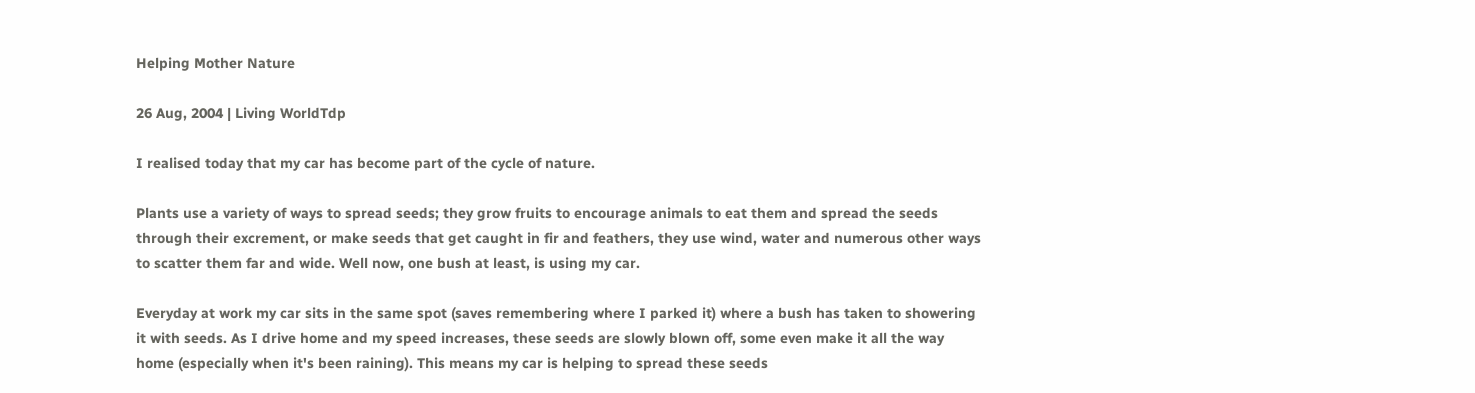Helping Mother Nature

26 Aug, 2004 | Living WorldTdp

I realised today that my car has become part of the cycle of nature.

Plants use a variety of ways to spread seeds; they grow fruits to encourage animals to eat them and spread the seeds through their excrement, or make seeds that get caught in fir and feathers, they use wind, water and numerous other ways to scatter them far and wide. Well now, one bush at least, is using my car.

Everyday at work my car sits in the same spot (saves remembering where I parked it) where a bush has taken to showering it with seeds. As I drive home and my speed increases, these seeds are slowly blown off, some even make it all the way home (especially when it's been raining). This means my car is helping to spread these seeds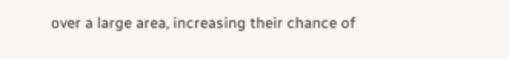over a large area, increasing their chance of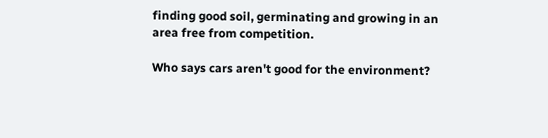finding good soil, germinating and growing in an area free from competition.

Who says cars aren't good for the environment?